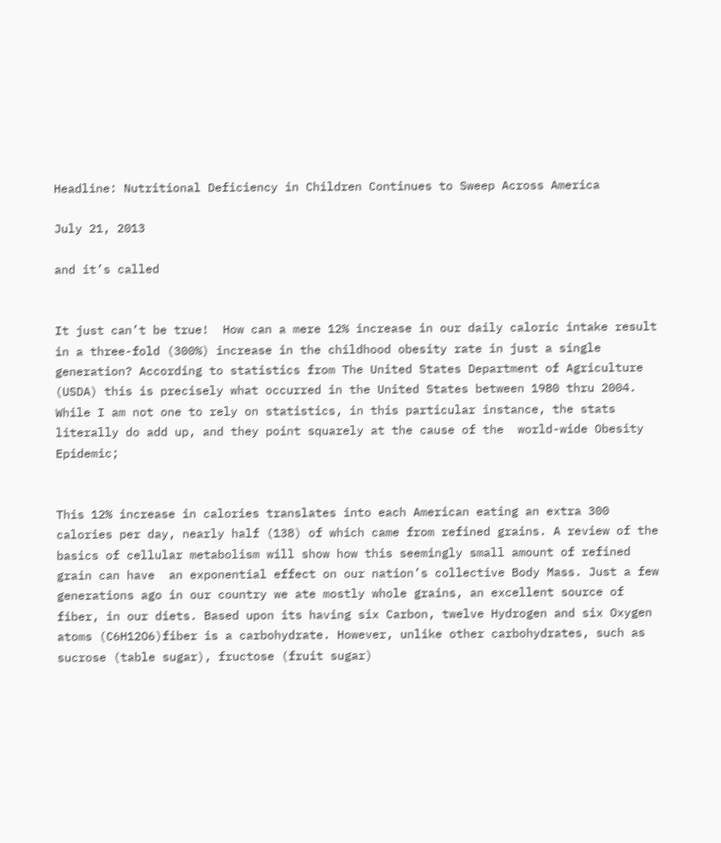Headline: Nutritional Deficiency in Children Continues to Sweep Across America

July 21, 2013

and it’s called


It just can’t be true!  How can a mere 12% increase in our daily caloric intake result in a three-fold (300%) increase in the childhood obesity rate in just a single generation? According to statistics from The United States Department of Agriculture (USDA) this is precisely what occurred in the United States between 1980 thru 2004. While I am not one to rely on statistics, in this particular instance, the stats literally do add up, and they point squarely at the cause of the  world-wide Obesity Epidemic;


This 12% increase in calories translates into each American eating an extra 300 calories per day, nearly half (138) of which came from refined grains. A review of the basics of cellular metabolism will show how this seemingly small amount of refined grain can have  an exponential effect on our nation’s collective Body Mass. Just a few generations ago in our country we ate mostly whole grains, an excellent source of fiber, in our diets. Based upon its having six Carbon, twelve Hydrogen and six Oxygen atoms (C6H12O6)fiber is a carbohydrate. However, unlike other carbohydrates, such as sucrose (table sugar), fructose (fruit sugar)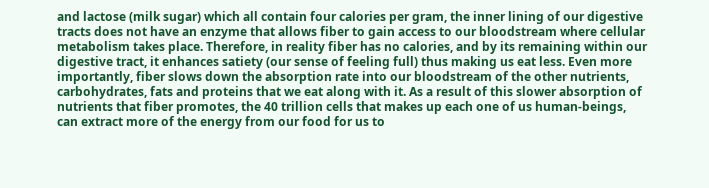and lactose (milk sugar) which all contain four calories per gram, the inner lining of our digestive tracts does not have an enzyme that allows fiber to gain access to our bloodstream where cellular metabolism takes place. Therefore, in reality fiber has no calories, and by its remaining within our digestive tract, it enhances satiety (our sense of feeling full) thus making us eat less. Even more importantly, fiber slows down the absorption rate into our bloodstream of the other nutrients, carbohydrates, fats and proteins that we eat along with it. As a result of this slower absorption of nutrients that fiber promotes, the 40 trillion cells that makes up each one of us human-beings, can extract more of the energy from our food for us to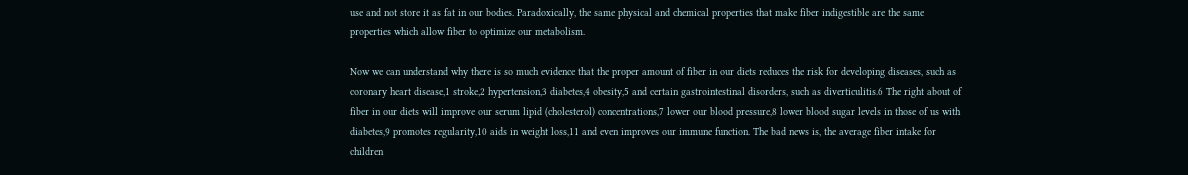use and not store it as fat in our bodies. Paradoxically, the same physical and chemical properties that make fiber indigestible are the same properties which allow fiber to optimize our metabolism.

Now we can understand why there is so much evidence that the proper amount of fiber in our diets reduces the risk for developing diseases, such as coronary heart disease,1 stroke,2 hypertension,3 diabetes,4 obesity,5 and certain gastrointestinal disorders, such as diverticulitis.6 The right about of fiber in our diets will improve our serum lipid (cholesterol) concentrations,7 lower our blood pressure,8 lower blood sugar levels in those of us with diabetes,9 promotes regularity,10 aids in weight loss,11 and even improves our immune function. The bad news is, the average fiber intake for children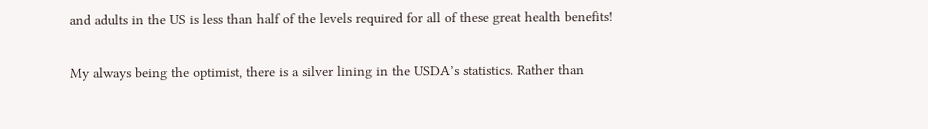and adults in the US is less than half of the levels required for all of these great health benefits!

My always being the optimist, there is a silver lining in the USDA’s statistics. Rather than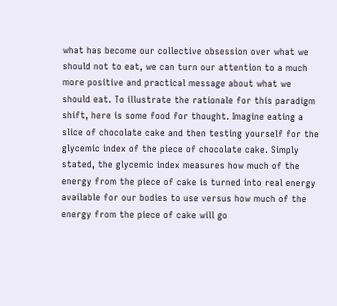what has become our collective obsession over what we should not to eat, we can turn our attention to a much more positive and practical message about what we should eat. To illustrate the rationale for this paradigm shift, here is some food for thought. Imagine eating a slice of chocolate cake and then testing yourself for the glycemic index of the piece of chocolate cake. Simply stated, the glycemic index measures how much of the energy from the piece of cake is turned into real energy available for our bodies to use versus how much of the energy from the piece of cake will go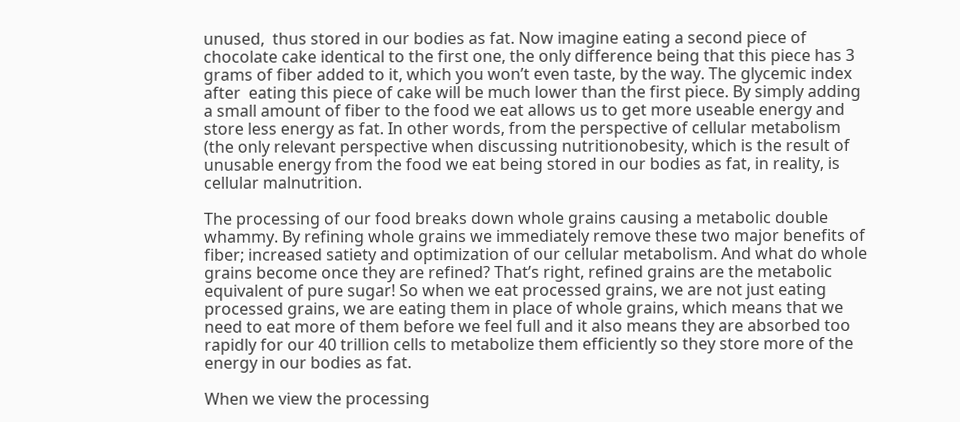unused,  thus stored in our bodies as fat. Now imagine eating a second piece of chocolate cake identical to the first one, the only difference being that this piece has 3 grams of fiber added to it, which you won’t even taste, by the way. The glycemic index after  eating this piece of cake will be much lower than the first piece. By simply adding a small amount of fiber to the food we eat allows us to get more useable energy and store less energy as fat. In other words, from the perspective of cellular metabolism (the only relevant perspective when discussing nutritionobesity, which is the result of unusable energy from the food we eat being stored in our bodies as fat, in reality, is cellular malnutrition.

The processing of our food breaks down whole grains causing a metabolic double whammy. By refining whole grains we immediately remove these two major benefits of fiber; increased satiety and optimization of our cellular metabolism. And what do whole  grains become once they are refined? That’s right, refined grains are the metabolic equivalent of pure sugar! So when we eat processed grains, we are not just eating processed grains, we are eating them in place of whole grains, which means that we need to eat more of them before we feel full and it also means they are absorbed too rapidly for our 40 trillion cells to metabolize them efficiently so they store more of the energy in our bodies as fat.

When we view the processing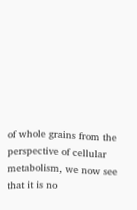of whole grains from the perspective of cellular metabolism, we now see that it is no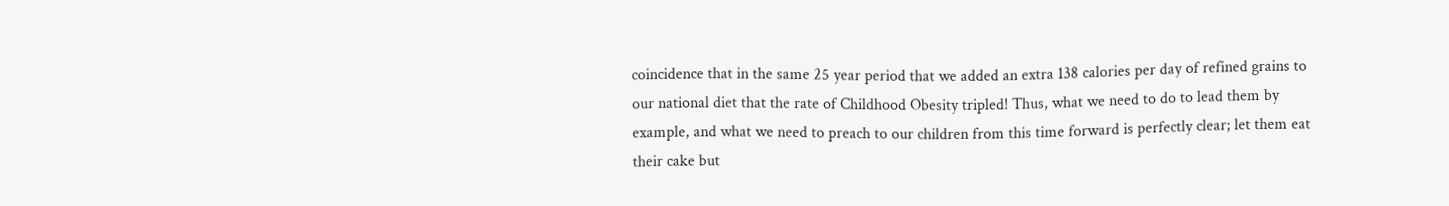coincidence that in the same 25 year period that we added an extra 138 calories per day of refined grains to our national diet that the rate of Childhood Obesity tripled! Thus, what we need to do to lead them by example, and what we need to preach to our children from this time forward is perfectly clear; let them eat their cake but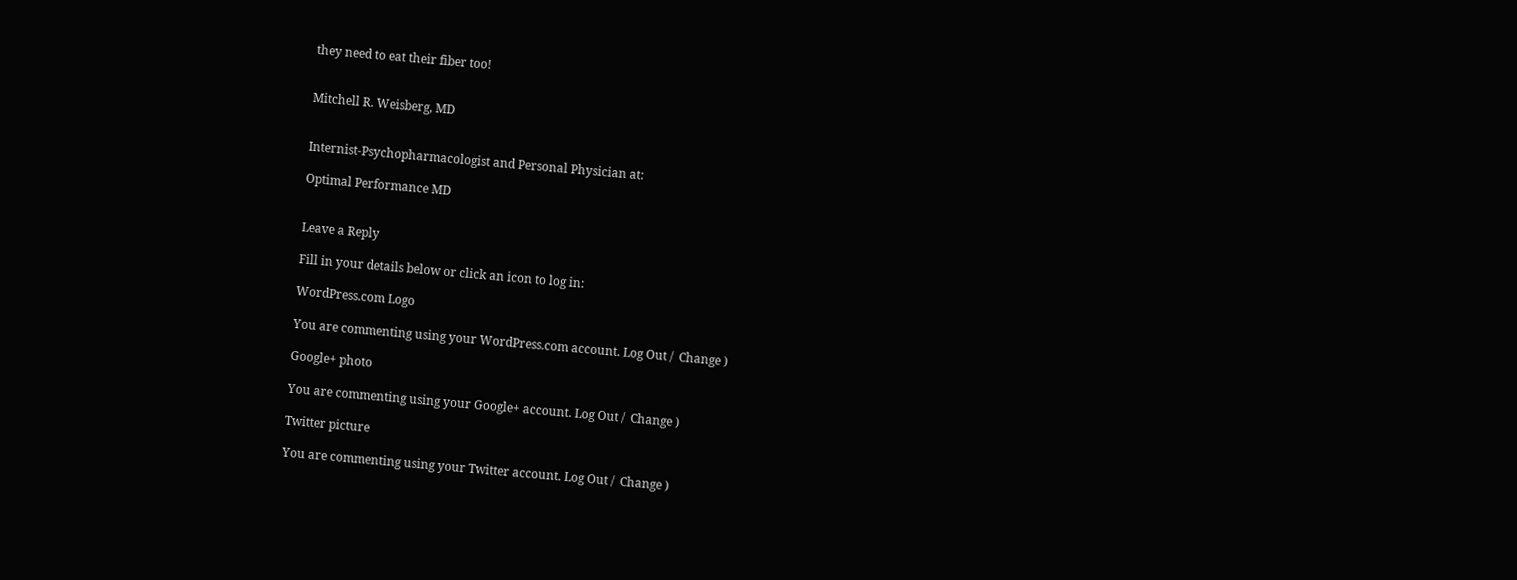they need to eat their fiber too!


Mitchell R. Weisberg, MD


Internist-Psychopharmacologist and Personal Physician at:

Optimal Performance MD


Leave a Reply

Fill in your details below or click an icon to log in:

WordPress.com Logo

You are commenting using your WordPress.com account. Log Out /  Change )

Google+ photo

You are commenting using your Google+ account. Log Out /  Change )

Twitter picture

You are commenting using your Twitter account. Log Out /  Change )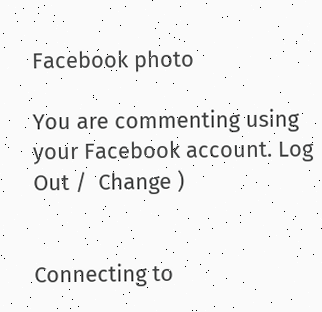Facebook photo

You are commenting using your Facebook account. Log Out /  Change )


Connecting to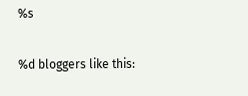%s

%d bloggers like this: